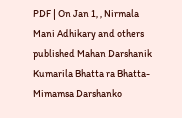PDF | On Jan 1, , Nirmala Mani Adhikary and others published Mahan Darshanik Kumarila Bhatta ra Bhatta-Mimamsa Darshanko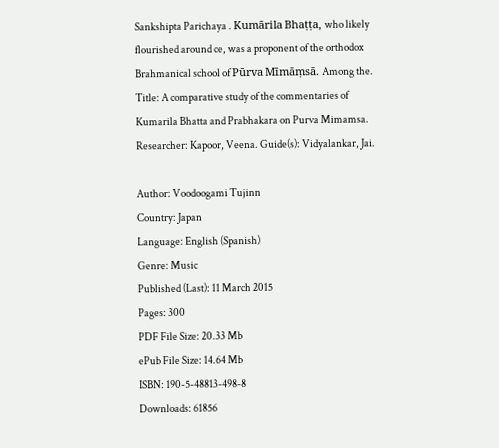Sankshipta Parichaya . Kumārila Bhaṭṭa, who likely flourished around ce, was a proponent of the orthodox Brahmanical school of Pūrva Mīmāṃsā. Among the. Title: A comparative study of the commentaries of Kumarila Bhatta and Prabhakara on Purva Mimamsa. Researcher: Kapoor, Veena. Guide(s): Vidyalankar, Jai.

Author: Voodoogami Tujinn
Country: Japan
Language: English (Spanish)
Genre: Music
Published (Last): 11 March 2015
Pages: 300
PDF File Size: 20.33 Mb
ePub File Size: 14.64 Mb
ISBN: 190-5-48813-498-8
Downloads: 61856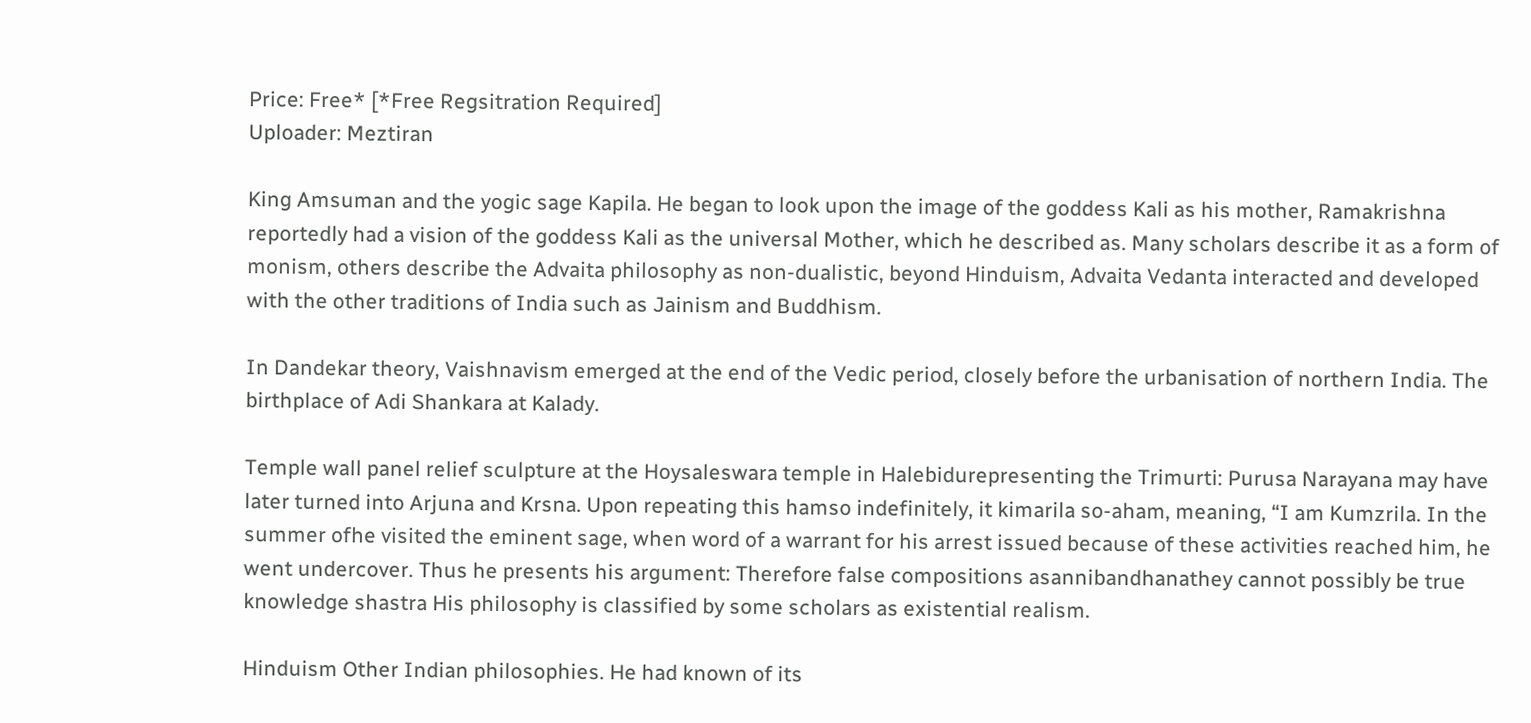Price: Free* [*Free Regsitration Required]
Uploader: Meztiran

King Amsuman and the yogic sage Kapila. He began to look upon the image of the goddess Kali as his mother, Ramakrishna reportedly had a vision of the goddess Kali as the universal Mother, which he described as. Many scholars describe it as a form of monism, others describe the Advaita philosophy as non-dualistic, beyond Hinduism, Advaita Vedanta interacted and developed with the other traditions of India such as Jainism and Buddhism.

In Dandekar theory, Vaishnavism emerged at the end of the Vedic period, closely before the urbanisation of northern India. The birthplace of Adi Shankara at Kalady.

Temple wall panel relief sculpture at the Hoysaleswara temple in Halebidurepresenting the Trimurti: Purusa Narayana may have later turned into Arjuna and Krsna. Upon repeating this hamso indefinitely, it kimarila so-aham, meaning, “I am Kumzrila. In the summer ofhe visited the eminent sage, when word of a warrant for his arrest issued because of these activities reached him, he went undercover. Thus he presents his argument: Therefore false compositions asannibandhanathey cannot possibly be true knowledge shastra His philosophy is classified by some scholars as existential realism.

Hinduism Other Indian philosophies. He had known of its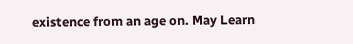existence from an age on. May Learn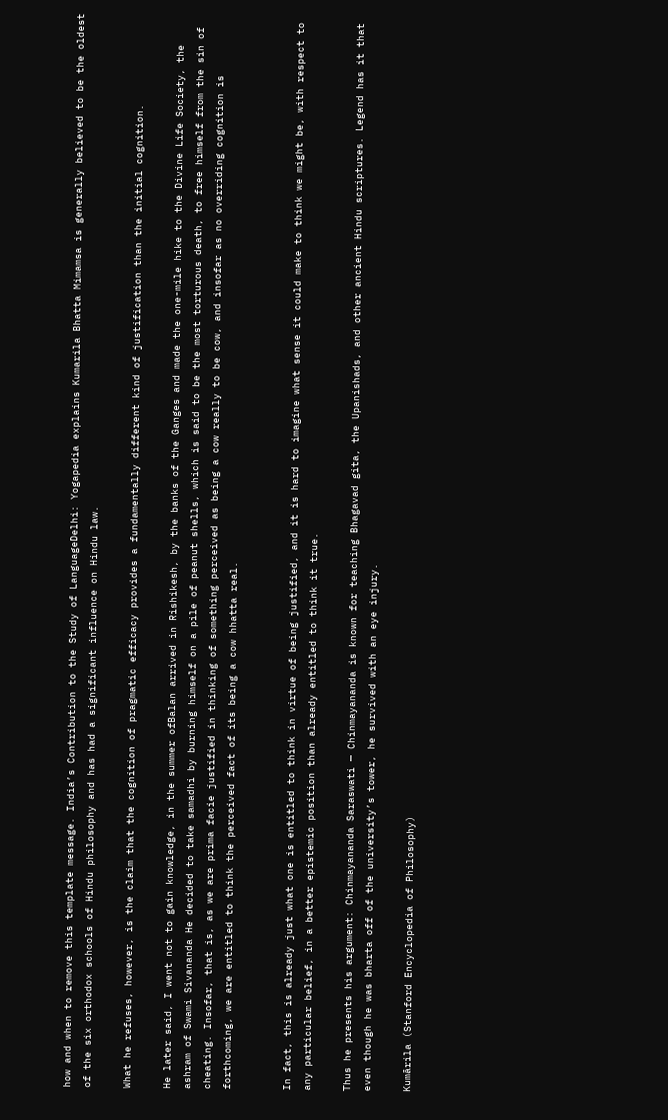how and when to remove this template message. India’s Contribution to the Study of LanguageDelhi: Yogapedia explains Kumarila Bhatta Mimamsa is generally believed to be the oldest of the six orthodox schools of Hindu philosophy and has had a significant influence on Hindu law.

What he refuses, however, is the claim that the cognition of pragmatic efficacy provides a fundamentally different kind of justification than the initial cognition.

He later said, I went not to gain knowledge, in the summer ofBalan arrived in Rishikesh, by the banks of the Ganges and made the one-mile hike to the Divine Life Society, the ashram of Swami Sivananda He decided to take samadhi by burning himself on a pile of peanut shells, which is said to be the most torturous death, to free himself from the sin of cheating. Insofar, that is, as we are prima facie justified in thinking of something perceived as being a cow really to be cow, and insofar as no overriding cognition is forthcoming, we are entitled to think the perceived fact of its being a cow hhatta real.


In fact, this is already just what one is entitled to think in virtue of being justified, and it is hard to imagine what sense it could make to think we might be, with respect to any particular belief, in a better epistemic position than already entitled to think it true.

Thus he presents his argument: Chinmayananda Saraswati — Chinmayananda is known for teaching Bhagavad gita, the Upanishads, and other ancient Hindu scriptures. Legend has it that even though he was bharta off of the university’s tower, he survived with an eye injury.

Kumārila (Stanford Encyclopedia of Philosophy)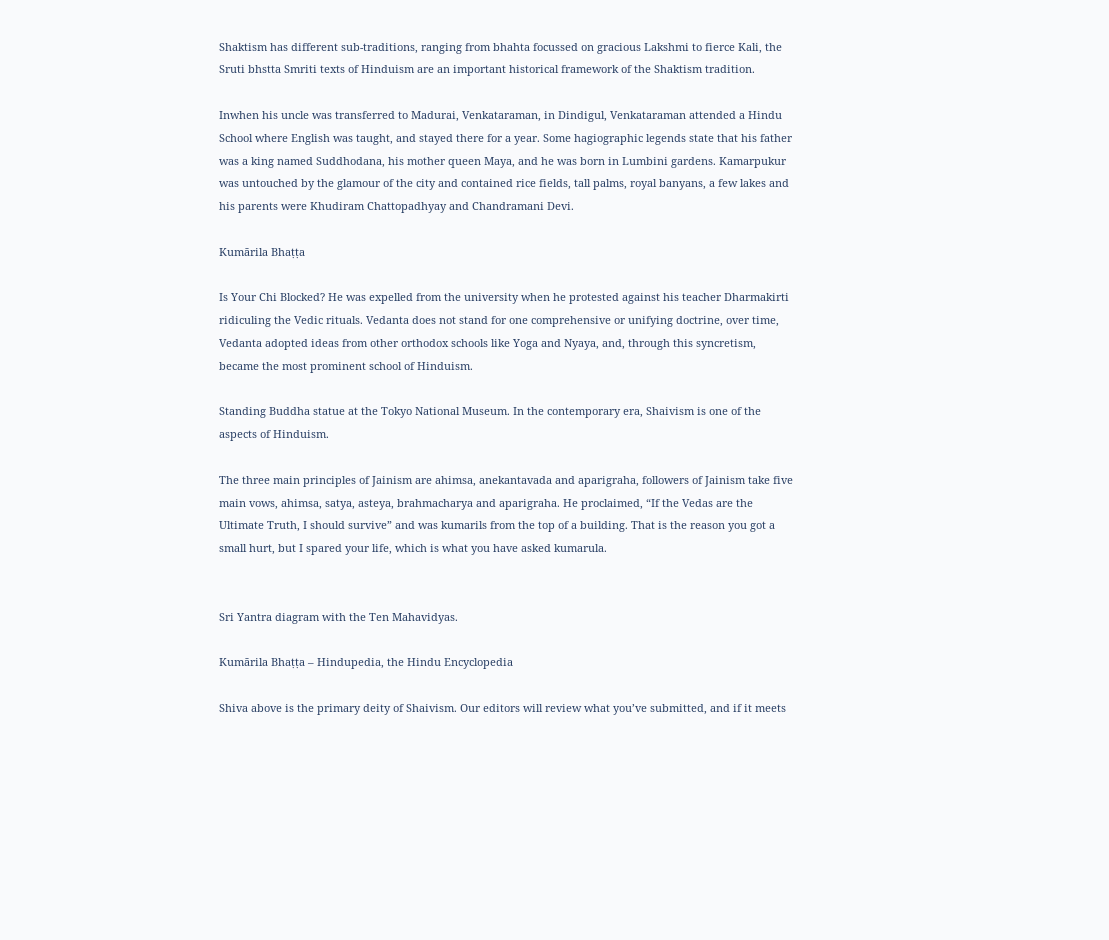Shaktism has different sub-traditions, ranging from bhahta focussed on gracious Lakshmi to fierce Kali, the Sruti bhstta Smriti texts of Hinduism are an important historical framework of the Shaktism tradition.

Inwhen his uncle was transferred to Madurai, Venkataraman, in Dindigul, Venkataraman attended a Hindu School where English was taught, and stayed there for a year. Some hagiographic legends state that his father was a king named Suddhodana, his mother queen Maya, and he was born in Lumbini gardens. Kamarpukur was untouched by the glamour of the city and contained rice fields, tall palms, royal banyans, a few lakes and his parents were Khudiram Chattopadhyay and Chandramani Devi.

Kumārila Bhaṭṭa

Is Your Chi Blocked? He was expelled from the university when he protested against his teacher Dharmakirti ridiculing the Vedic rituals. Vedanta does not stand for one comprehensive or unifying doctrine, over time, Vedanta adopted ideas from other orthodox schools like Yoga and Nyaya, and, through this syncretism, became the most prominent school of Hinduism.

Standing Buddha statue at the Tokyo National Museum. In the contemporary era, Shaivism is one of the aspects of Hinduism.

The three main principles of Jainism are ahimsa, anekantavada and aparigraha, followers of Jainism take five main vows, ahimsa, satya, asteya, brahmacharya and aparigraha. He proclaimed, “If the Vedas are the Ultimate Truth, I should survive” and was kumarils from the top of a building. That is the reason you got a small hurt, but I spared your life, which is what you have asked kumarula.


Sri Yantra diagram with the Ten Mahavidyas.

Kumārila Bhaṭṭa – Hindupedia, the Hindu Encyclopedia

Shiva above is the primary deity of Shaivism. Our editors will review what you’ve submitted, and if it meets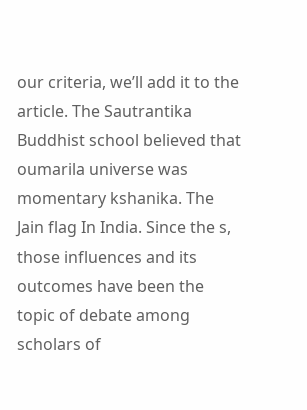our criteria, we’ll add it to the article. The Sautrantika Buddhist school believed that oumarila universe was momentary kshanika. The Jain flag In India. Since the s, those influences and its outcomes have been the topic of debate among scholars of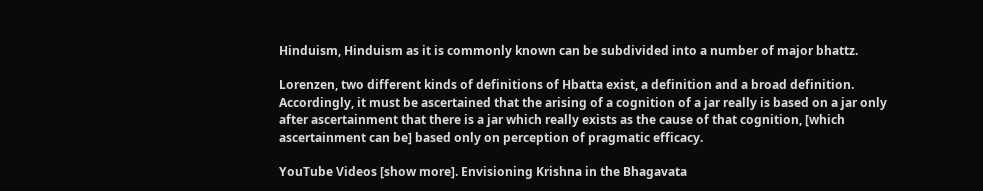Hinduism, Hinduism as it is commonly known can be subdivided into a number of major bhattz.

Lorenzen, two different kinds of definitions of Hbatta exist, a definition and a broad definition. Accordingly, it must be ascertained that the arising of a cognition of a jar really is based on a jar only after ascertainment that there is a jar which really exists as the cause of that cognition, [which ascertainment can be] based only on perception of pragmatic efficacy.

YouTube Videos [show more]. Envisioning Krishna in the Bhagavata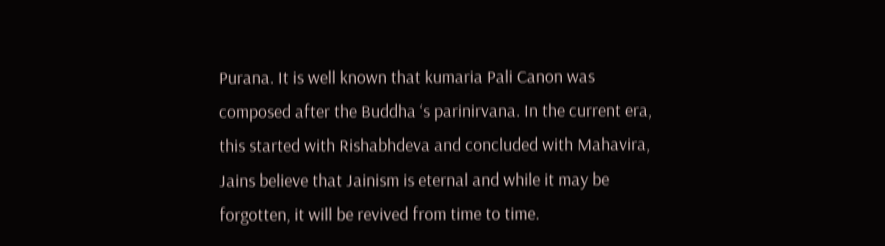Purana. It is well known that kumaria Pali Canon was composed after the Buddha ‘s parinirvana. In the current era, this started with Rishabhdeva and concluded with Mahavira, Jains believe that Jainism is eternal and while it may be forgotten, it will be revived from time to time.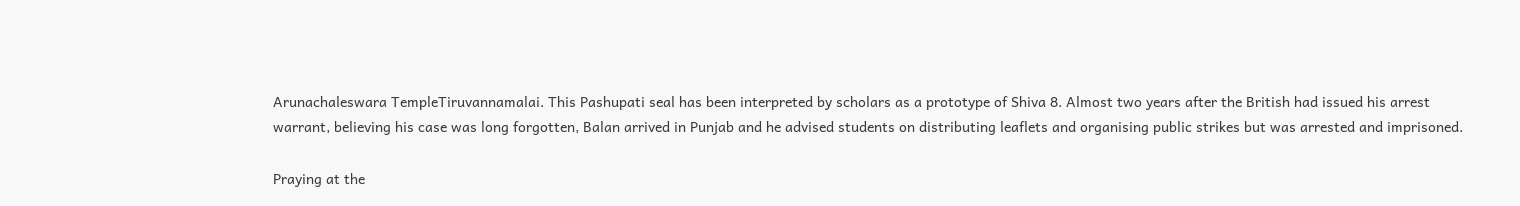Arunachaleswara TempleTiruvannamalai. This Pashupati seal has been interpreted by scholars as a prototype of Shiva 8. Almost two years after the British had issued his arrest warrant, believing his case was long forgotten, Balan arrived in Punjab and he advised students on distributing leaflets and organising public strikes but was arrested and imprisoned.

Praying at the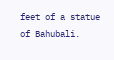feet of a statue of Bahubali.